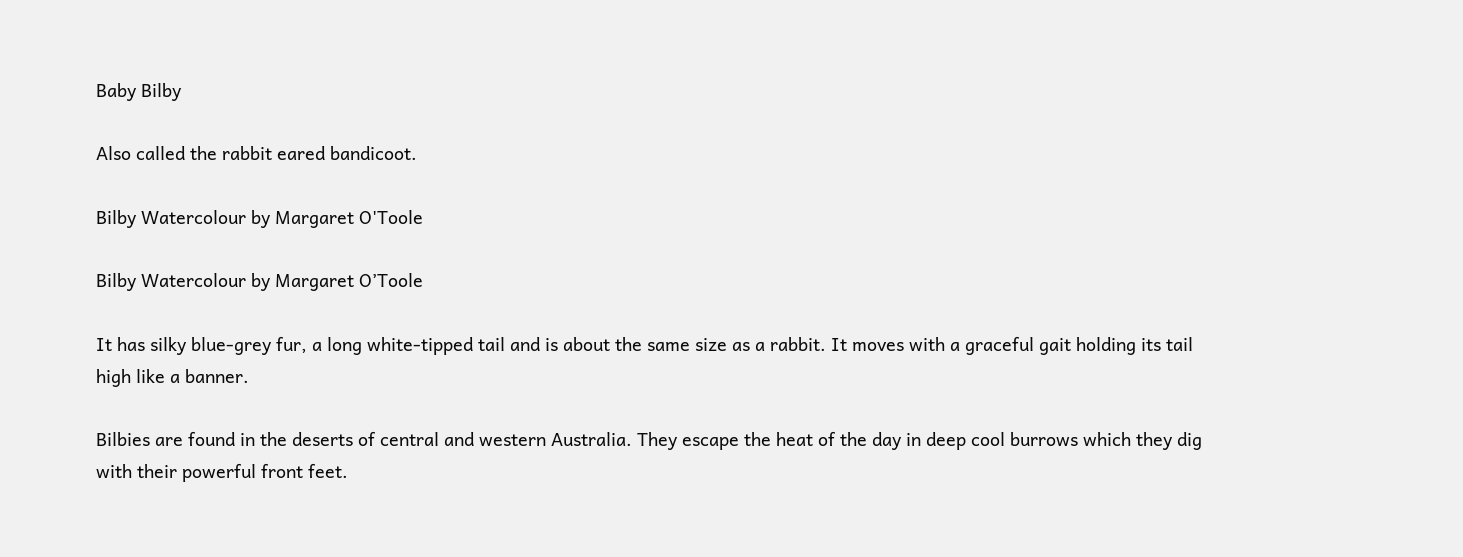Baby Bilby

Also called the rabbit eared bandicoot.

Bilby Watercolour by Margaret O'Toole

Bilby Watercolour by Margaret O’Toole

It has silky blue-grey fur, a long white-tipped tail and is about the same size as a rabbit. It moves with a graceful gait holding its tail high like a banner.

Bilbies are found in the deserts of central and western Australia. They escape the heat of the day in deep cool burrows which they dig with their powerful front feet.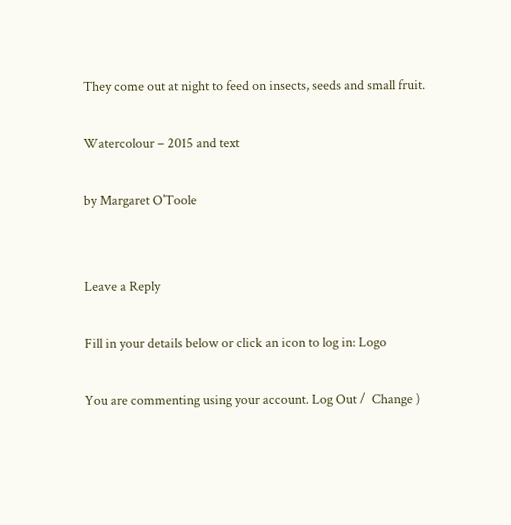They come out at night to feed on insects, seeds and small fruit.

Watercolour – 2015 and text

by Margaret O’Toole


Leave a Reply

Fill in your details below or click an icon to log in: Logo

You are commenting using your account. Log Out /  Change )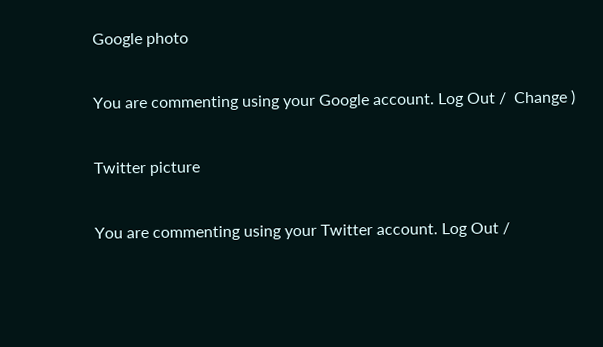Google photo

You are commenting using your Google account. Log Out /  Change )

Twitter picture

You are commenting using your Twitter account. Log Out /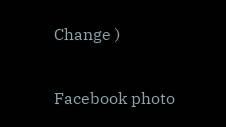Change )

Facebook photo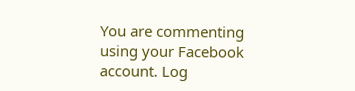You are commenting using your Facebook account. Log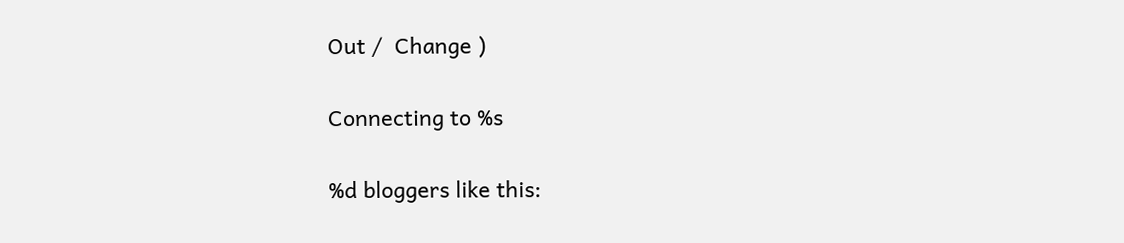Out /  Change )

Connecting to %s

%d bloggers like this: